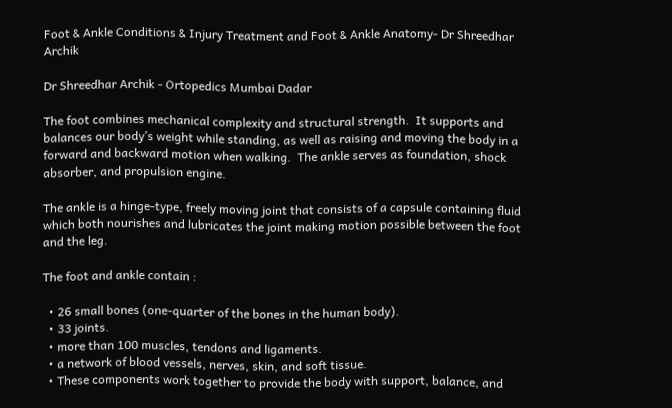Foot & Ankle Conditions & Injury Treatment and Foot & Ankle Anatomy- Dr Shreedhar Archik

Dr Shreedhar Archik - Ortopedics Mumbai Dadar

The foot combines mechanical complexity and structural strength.  It supports and balances our body’s weight while standing, as well as raising and moving the body in a forward and backward motion when walking.  The ankle serves as foundation, shock absorber, and propulsion engine.

The ankle is a hinge-type, freely moving joint that consists of a capsule containing fluid which both nourishes and lubricates the joint making motion possible between the foot and the leg.

The foot and ankle contain :

  • 26 small bones (one-quarter of the bones in the human body).
  • 33 joints.
  • more than 100 muscles, tendons and ligaments.
  • a network of blood vessels, nerves, skin, and soft tissue.
  • These components work together to provide the body with support, balance, and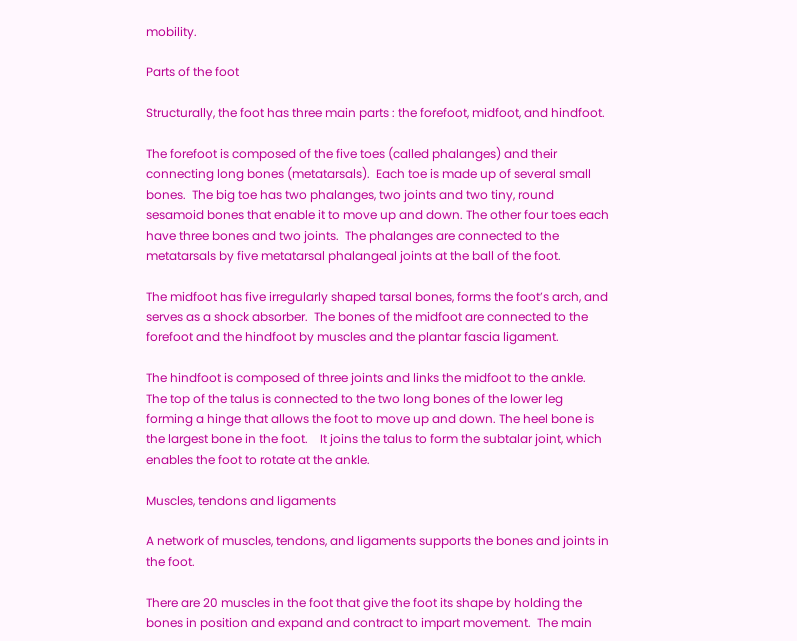mobility.

Parts of the foot

Structurally, the foot has three main parts : the forefoot, midfoot, and hindfoot.

The forefoot is composed of the five toes (called phalanges) and their connecting long bones (metatarsals).  Each toe is made up of several small bones.  The big toe has two phalanges, two joints and two tiny, round sesamoid bones that enable it to move up and down. The other four toes each have three bones and two joints.  The phalanges are connected to the metatarsals by five metatarsal phalangeal joints at the ball of the foot.

The midfoot has five irregularly shaped tarsal bones, forms the foot’s arch, and serves as a shock absorber.  The bones of the midfoot are connected to the forefoot and the hindfoot by muscles and the plantar fascia ligament.

The hindfoot is composed of three joints and links the midfoot to the ankle.  The top of the talus is connected to the two long bones of the lower leg forming a hinge that allows the foot to move up and down. The heel bone is the largest bone in the foot.    It joins the talus to form the subtalar joint, which enables the foot to rotate at the ankle.

Muscles, tendons and ligaments

A network of muscles, tendons, and ligaments supports the bones and joints in the foot.

There are 20 muscles in the foot that give the foot its shape by holding the bones in position and expand and contract to impart movement.  The main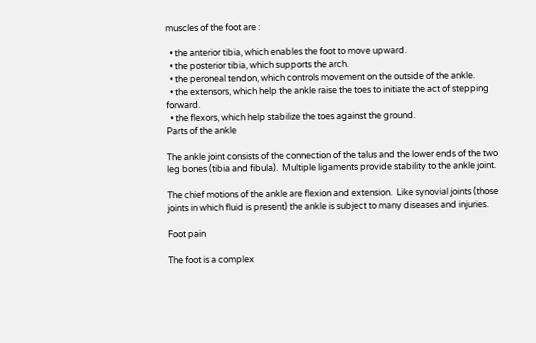muscles of the foot are :

  • the anterior tibia, which enables the foot to move upward.
  • the posterior tibia, which supports the arch.
  • the peroneal tendon, which controls movement on the outside of the ankle.
  • the extensors, which help the ankle raise the toes to initiate the act of stepping forward.
  • the flexors, which help stabilize the toes against the ground.
Parts of the ankle

The ankle joint consists of the connection of the talus and the lower ends of the two leg bones (tibia and fibula).  Multiple ligaments provide stability to the ankle joint.

The chief motions of the ankle are flexion and extension.  Like synovial joints (those joints in which fluid is present) the ankle is subject to many diseases and injuries.

Foot pain

The foot is a complex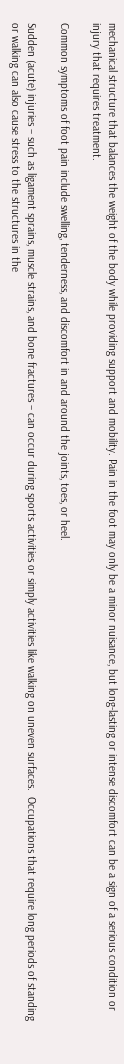mechanical structure that balances the weight of the body while providing support and mobility. Pain in the foot may only be a minor nuisance, but long-lasting or intense discomfort can be a sign of a serious condition or injury that requires treatment.

Common symptoms of foot pain include swelling, tenderness, and discomfort in and around the joints, toes, or heel.

Sudden (acute) injuries – such as ligament sprains, muscle strains, and bone fractures – can occur during sports activities or simply activities like walking on uneven surfaces.  Occupations that require long periods of standing or walking can also cause stress to the structures in the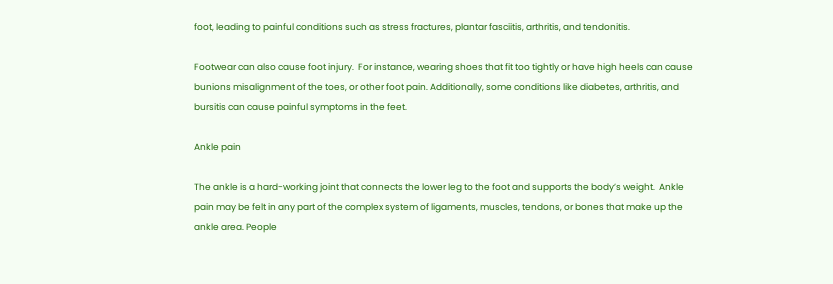foot, leading to painful conditions such as stress fractures, plantar fasciitis, arthritis, and tendonitis.

Footwear can also cause foot injury.  For instance, wearing shoes that fit too tightly or have high heels can cause bunions misalignment of the toes, or other foot pain. Additionally, some conditions like diabetes, arthritis, and bursitis can cause painful symptoms in the feet.

Ankle pain

The ankle is a hard-working joint that connects the lower leg to the foot and supports the body’s weight.  Ankle pain may be felt in any part of the complex system of ligaments, muscles, tendons, or bones that make up the ankle area. People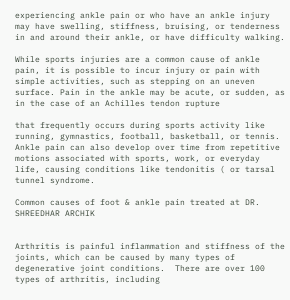experiencing ankle pain or who have an ankle injury may have swelling, stiffness, bruising, or tenderness in and around their ankle, or have difficulty walking.

While sports injuries are a common cause of ankle pain, it is possible to incur injury or pain with simple activities, such as stepping on an uneven surface. Pain in the ankle may be acute, or sudden, as in the case of an Achilles tendon rupture

that frequently occurs during sports activity like running, gymnastics, football, basketball, or tennis.  Ankle pain can also develop over time from repetitive motions associated with sports, work, or everyday life, causing conditions like tendonitis ( or tarsal tunnel syndrome.

Common causes of foot & ankle pain treated at DR. SHREEDHAR ARCHIK


Arthritis is painful inflammation and stiffness of the joints, which can be caused by many types of degenerative joint conditions.  There are over 100 types of arthritis, including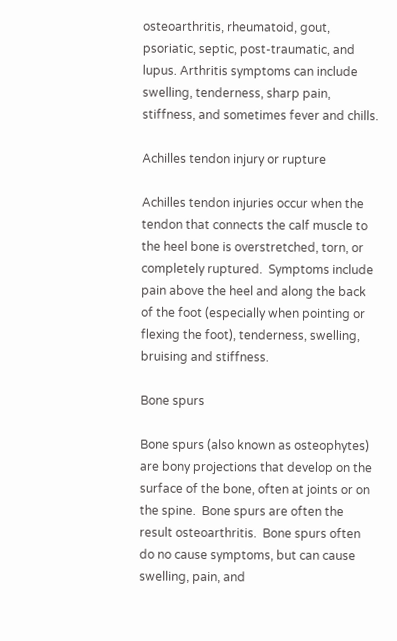osteoarthritis, rheumatoid, gout, psoriatic, septic, post-traumatic, and lupus. Arthritis symptoms can include swelling, tenderness, sharp pain, stiffness, and sometimes fever and chills.

Achilles tendon injury or rupture

Achilles tendon injuries occur when the tendon that connects the calf muscle to the heel bone is overstretched, torn, or completely ruptured.  Symptoms include pain above the heel and along the back of the foot (especially when pointing or flexing the foot), tenderness, swelling, bruising and stiffness.

Bone spurs

Bone spurs (also known as osteophytes) are bony projections that develop on the surface of the bone, often at joints or on the spine.  Bone spurs are often the result osteoarthritis.  Bone spurs often do no cause symptoms, but can cause swelling, pain, and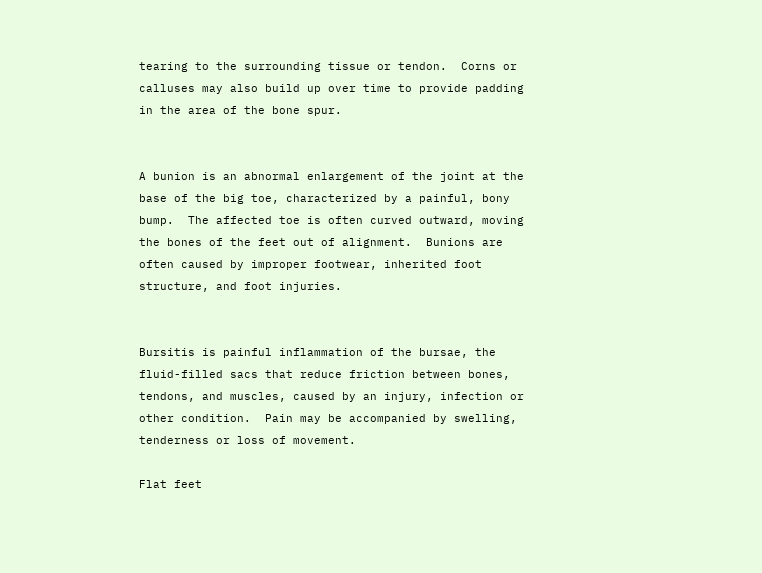tearing to the surrounding tissue or tendon.  Corns or calluses may also build up over time to provide padding in the area of the bone spur.


A bunion is an abnormal enlargement of the joint at the base of the big toe, characterized by a painful, bony bump.  The affected toe is often curved outward, moving the bones of the feet out of alignment.  Bunions are often caused by improper footwear, inherited foot structure, and foot injuries.


Bursitis is painful inflammation of the bursae, the fluid-filled sacs that reduce friction between bones, tendons, and muscles, caused by an injury, infection or other condition.  Pain may be accompanied by swelling, tenderness or loss of movement.

Flat feet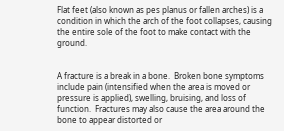Flat feet (also known as pes planus or fallen arches) is a condition in which the arch of the foot collapses, causing the entire sole of the foot to make contact with the ground.


A fracture is a break in a bone.  Broken bone symptoms include pain (intensified when the area is moved or pressure is applied), swelling, bruising, and loss of function.  Fractures may also cause the area around the bone to appear distorted or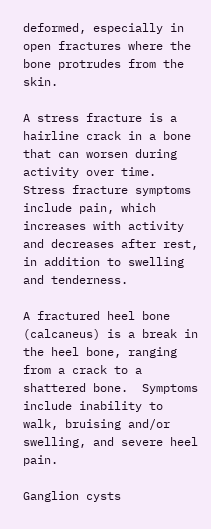deformed, especially in open fractures where the bone protrudes from the skin.

A stress fracture is a hairline crack in a bone that can worsen during activity over time.  Stress fracture symptoms include pain, which increases with activity and decreases after rest, in addition to swelling and tenderness.

A fractured heel bone (calcaneus) is a break in the heel bone, ranging from a crack to a shattered bone.  Symptoms include inability to walk, bruising and/or swelling, and severe heel pain.

Ganglion cysts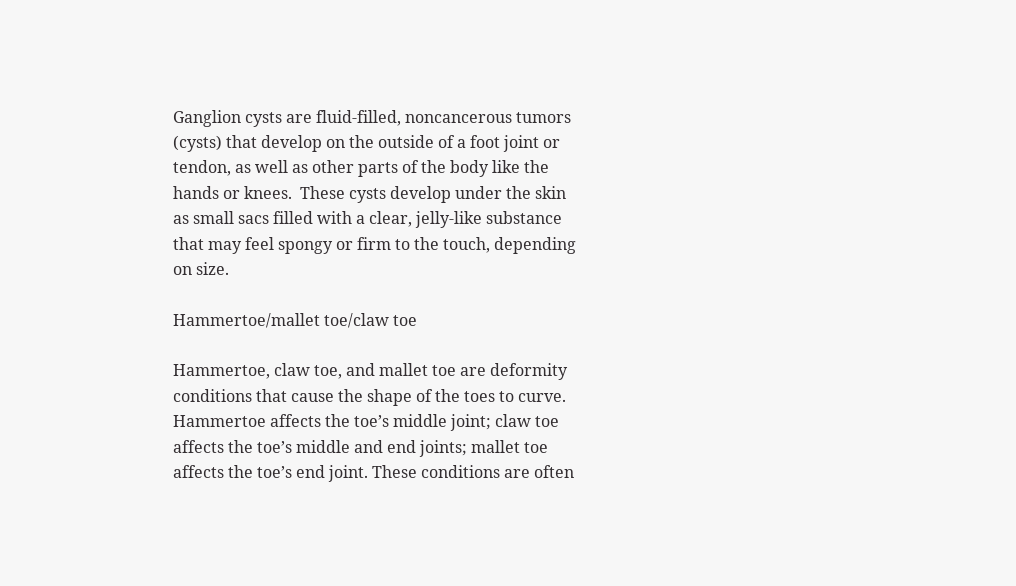Ganglion cysts are fluid-filled, noncancerous tumors (cysts) that develop on the outside of a foot joint or tendon, as well as other parts of the body like the hands or knees.  These cysts develop under the skin as small sacs filled with a clear, jelly-like substance that may feel spongy or firm to the touch, depending on size.

Hammertoe/mallet toe/claw toe

Hammertoe, claw toe, and mallet toe are deformity conditions that cause the shape of the toes to curve.  Hammertoe affects the toe’s middle joint; claw toe affects the toe’s middle and end joints; mallet toe affects the toe’s end joint. These conditions are often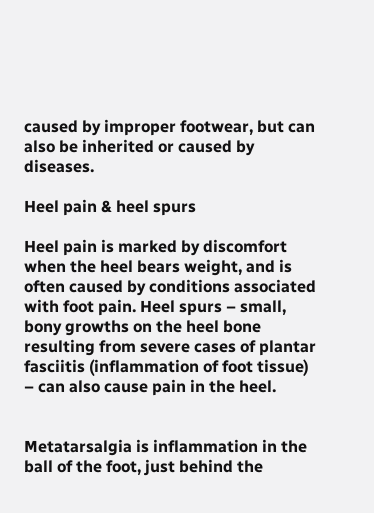caused by improper footwear, but can also be inherited or caused by diseases.

Heel pain & heel spurs

Heel pain is marked by discomfort when the heel bears weight, and is often caused by conditions associated with foot pain. Heel spurs – small, bony growths on the heel bone resulting from severe cases of plantar fasciitis (inflammation of foot tissue) – can also cause pain in the heel.


Metatarsalgia is inflammation in the ball of the foot, just behind the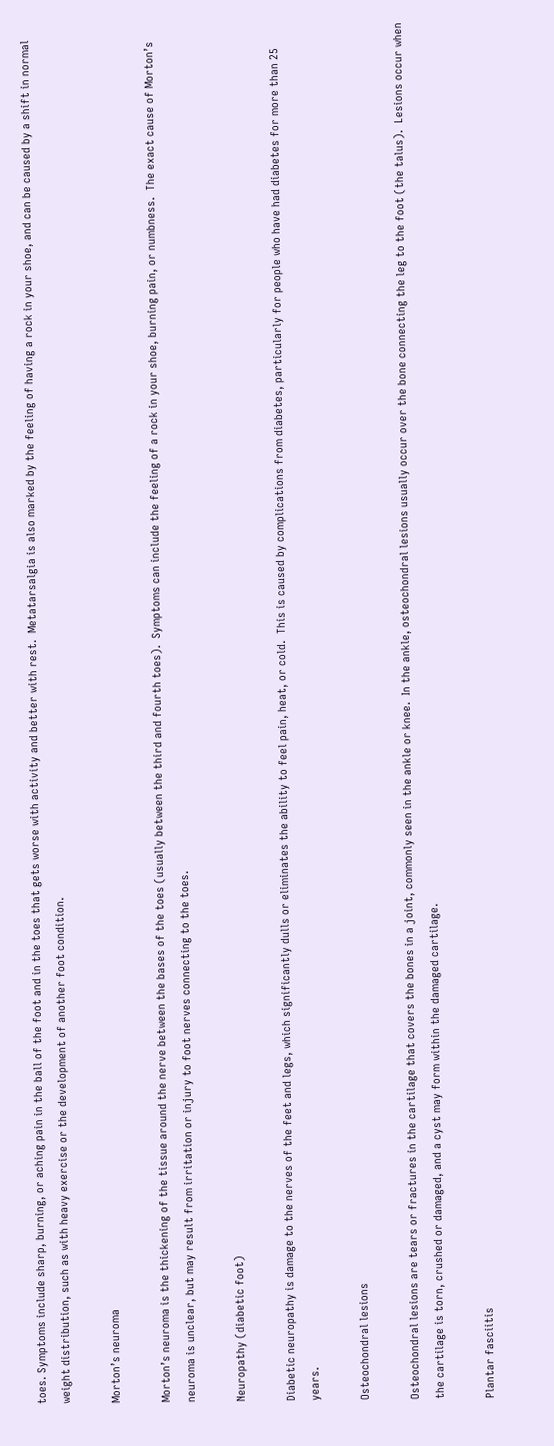toes. Symptoms include sharp, burning, or aching pain in the ball of the foot and in the toes that gets worse with activity and better with rest.  Metatarsalgia is also marked by the feeling of having a rock in your shoe, and can be caused by a shift in normal weight distribution, such as with heavy exercise or the development of another foot condition.

Morton’s neuroma

Morton’s neuroma is the thickening of the tissue around the nerve between the bases of the toes (usually between the third and fourth toes).  Symptoms can include the feeling of a rock in your shoe, burning pain, or numbness.  The exact cause of Morton’s neuroma is unclear, but may result from irritation or injury to foot nerves connecting to the toes.

Neuropathy (diabetic foot)

Diabetic neuropathy is damage to the nerves of the feet and legs, which significantly dulls or eliminates the ability to feel pain, heat, or cold.  This is caused by complications from diabetes, particularly for people who have had diabetes for more than 25 years.

Osteochondral lesions

Osteochondral lesions are tears or fractures in the cartilage that covers the bones in a joint, commonly seen in the ankle or knee.  In the ankle, osteochondral lesions usually occur over the bone connecting the leg to the foot (the talus).  Lesions occur when the cartilage is torn, crushed or damaged, and a cyst may form within the damaged cartilage.

Plantar fasciitis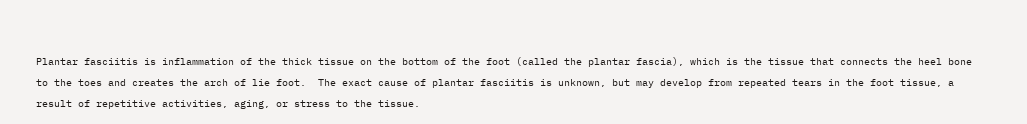Plantar fasciitis is inflammation of the thick tissue on the bottom of the foot (called the plantar fascia), which is the tissue that connects the heel bone to the toes and creates the arch of lie foot.  The exact cause of plantar fasciitis is unknown, but may develop from repeated tears in the foot tissue, a result of repetitive activities, aging, or stress to the tissue.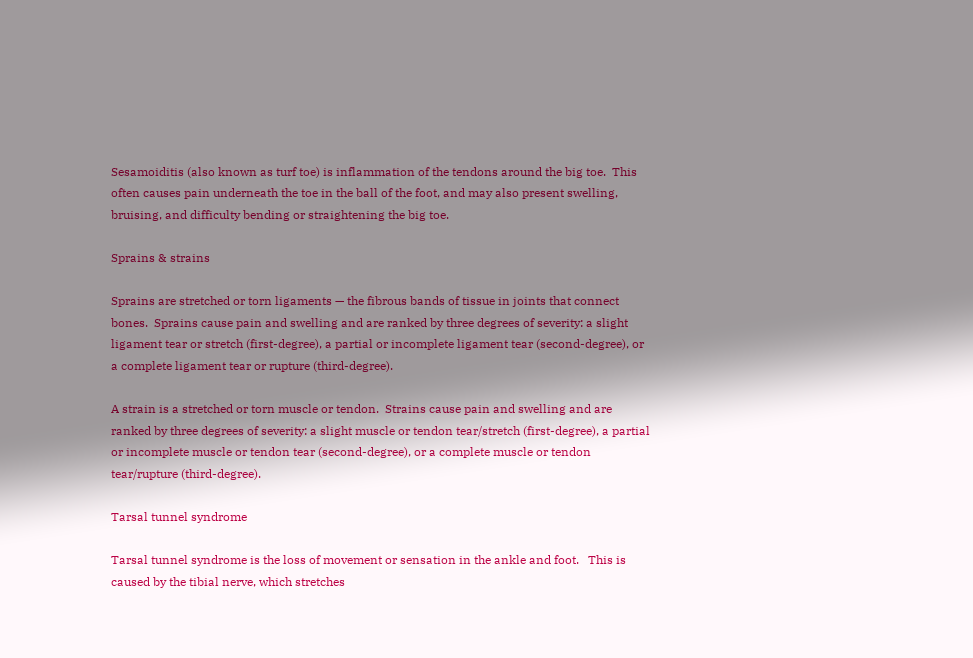Sesamoiditis (also known as turf toe) is inflammation of the tendons around the big toe.  This often causes pain underneath the toe in the ball of the foot, and may also present swelling, bruising, and difficulty bending or straightening the big toe.

Sprains & strains

Sprains are stretched or torn ligaments — the fibrous bands of tissue in joints that connect bones.  Sprains cause pain and swelling and are ranked by three degrees of severity: a slight ligament tear or stretch (first-degree), a partial or incomplete ligament tear (second-degree), or a complete ligament tear or rupture (third-degree).

A strain is a stretched or torn muscle or tendon.  Strains cause pain and swelling and are ranked by three degrees of severity: a slight muscle or tendon tear/stretch (first-degree), a partial or incomplete muscle or tendon tear (second-degree), or a complete muscle or tendon tear/rupture (third-degree).

Tarsal tunnel syndrome

Tarsal tunnel syndrome is the loss of movement or sensation in the ankle and foot.   This is caused by the tibial nerve, which stretches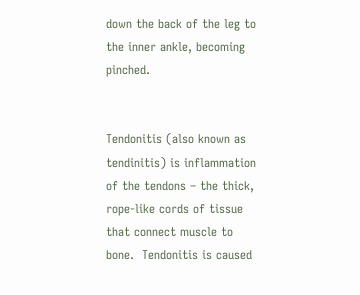down the back of the leg to the inner ankle, becoming pinched.


Tendonitis (also known as tendinitis) is inflammation of the tendons – the thick, rope-like cords of tissue that connect muscle to bone.  Tendonitis is caused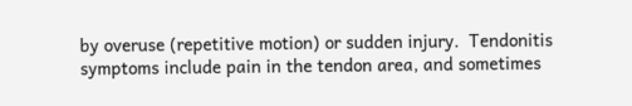by overuse (repetitive motion) or sudden injury.  Tendonitis symptoms include pain in the tendon area, and sometimes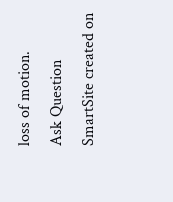loss of motion.
Ask Question
SmartSite created on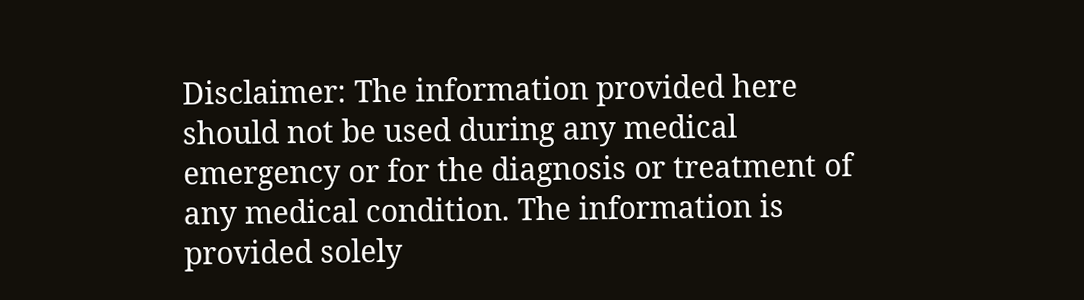Disclaimer: The information provided here should not be used during any medical emergency or for the diagnosis or treatment of any medical condition. The information is provided solely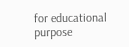for educational purpose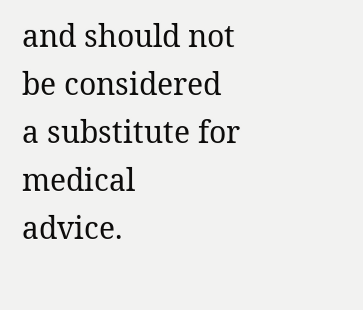and should not be considered a substitute for medical advice.